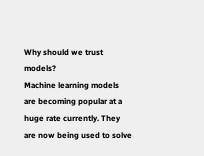Why should we trust models?
Machine learning models are becoming popular at a huge rate currently. They are now being used to solve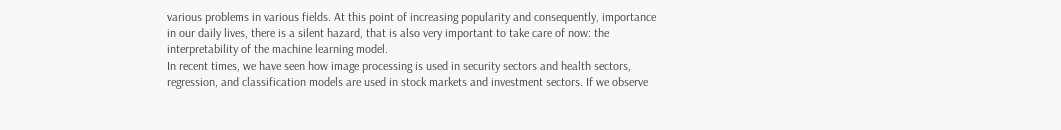various problems in various fields. At this point of increasing popularity and consequently, importance in our daily lives, there is a silent hazard, that is also very important to take care of now: the interpretability of the machine learning model.
In recent times, we have seen how image processing is used in security sectors and health sectors, regression, and classification models are used in stock markets and investment sectors. If we observe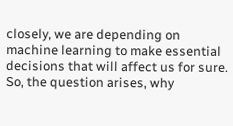closely, we are depending on machine learning to make essential decisions that will affect us for sure. So, the question arises, why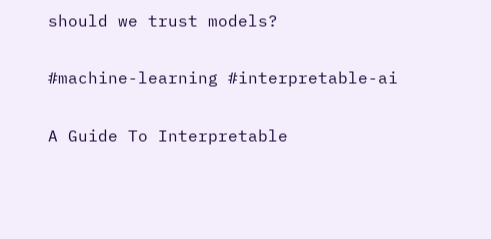should we trust models?

#machine-learning #interpretable-ai

A Guide To Interpretable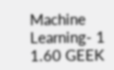Machine Learning- 1
1.60 GEEK